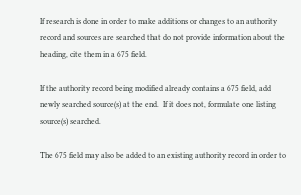If research is done in order to make additions or changes to an authority record and sources are searched that do not provide information about the heading, cite them in a 675 field.

If the authority record being modified already contains a 675 field, add newly searched source(s) at the end.  If it does not, formulate one listing  source(s) searched.

The 675 field may also be added to an existing authority record in order to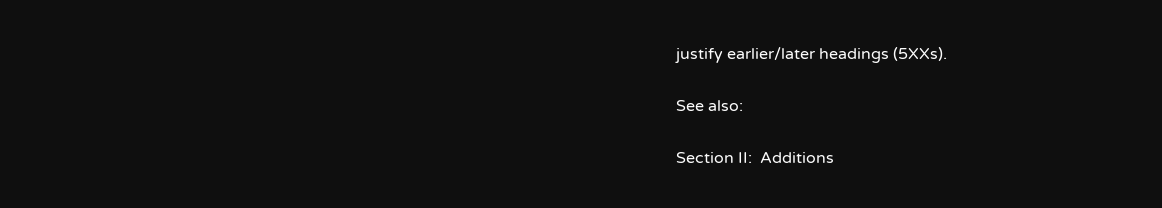justify earlier/later headings (5XXs).

See also:

Section II:  Additions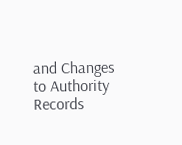and Changes to Authority Records